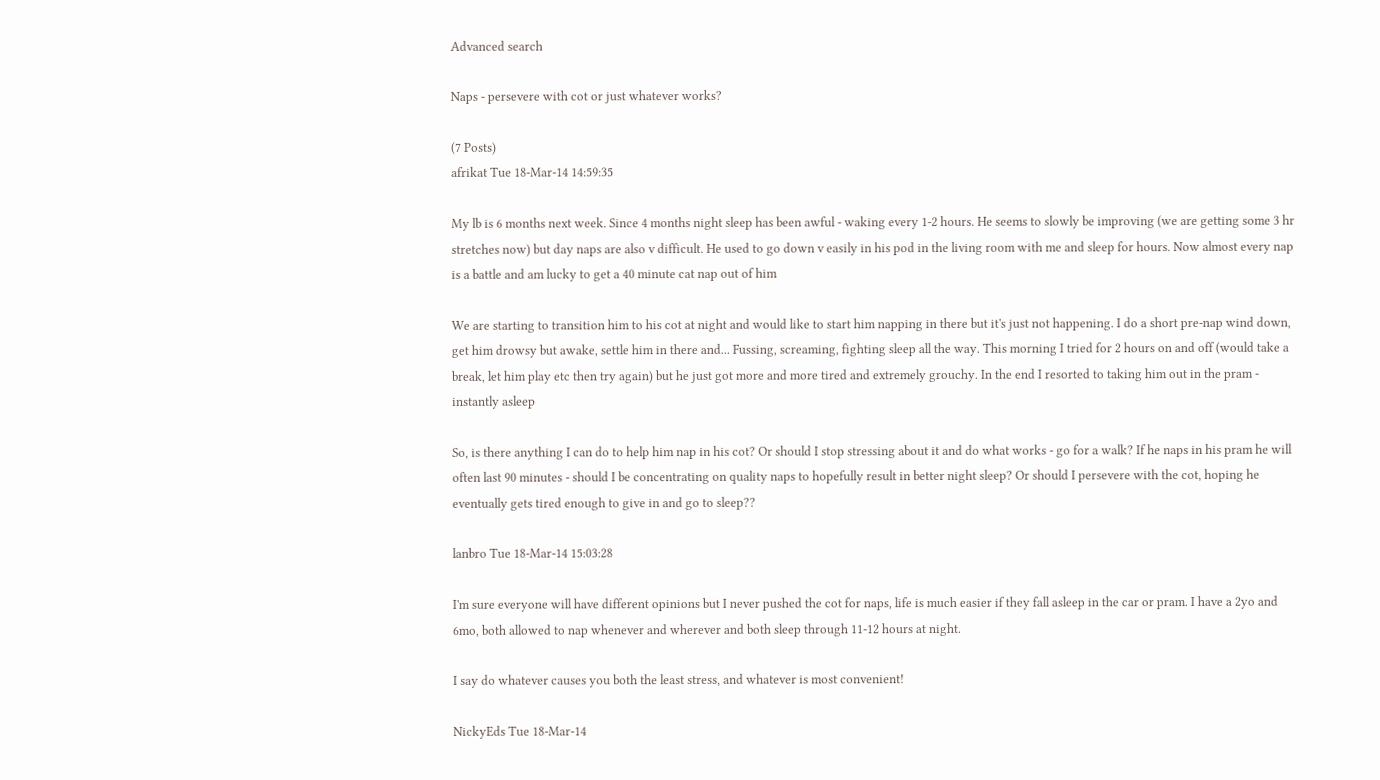Advanced search

Naps - persevere with cot or just whatever works?

(7 Posts)
afrikat Tue 18-Mar-14 14:59:35

My lb is 6 months next week. Since 4 months night sleep has been awful - waking every 1-2 hours. He seems to slowly be improving (we are getting some 3 hr stretches now) but day naps are also v difficult. He used to go down v easily in his pod in the living room with me and sleep for hours. Now almost every nap is a battle and am lucky to get a 40 minute cat nap out of him

We are starting to transition him to his cot at night and would like to start him napping in there but it's just not happening. I do a short pre-nap wind down, get him drowsy but awake, settle him in there and... Fussing, screaming, fighting sleep all the way. This morning I tried for 2 hours on and off (would take a break, let him play etc then try again) but he just got more and more tired and extremely grouchy. In the end I resorted to taking him out in the pram - instantly asleep

So, is there anything I can do to help him nap in his cot? Or should I stop stressing about it and do what works - go for a walk? If he naps in his pram he will often last 90 minutes - should I be concentrating on quality naps to hopefully result in better night sleep? Or should I persevere with the cot, hoping he eventually gets tired enough to give in and go to sleep??

lanbro Tue 18-Mar-14 15:03:28

I'm sure everyone will have different opinions but I never pushed the cot for naps, life is much easier if they fall asleep in the car or pram. I have a 2yo and 6mo, both allowed to nap whenever and wherever and both sleep through 11-12 hours at night.

I say do whatever causes you both the least stress, and whatever is most convenient!

NickyEds Tue 18-Mar-14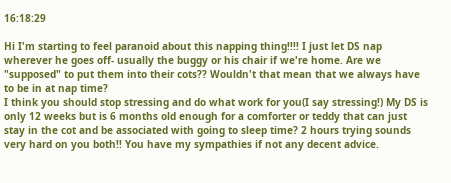16:18:29

Hi I'm starting to feel paranoid about this napping thing!!!! I just let DS nap wherever he goes off- usually the buggy or his chair if we're home. Are we "supposed" to put them into their cots?? Wouldn't that mean that we always have to be in at nap time?
I think you should stop stressing and do what work for you(I say stressing!) My DS is only 12 weeks but is 6 months old enough for a comforter or teddy that can just stay in the cot and be associated with going to sleep time? 2 hours trying sounds very hard on you both!! You have my sympathies if not any decent advice.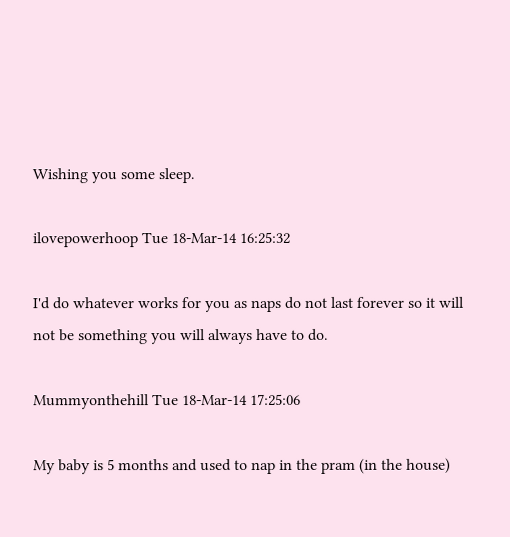Wishing you some sleep.

ilovepowerhoop Tue 18-Mar-14 16:25:32

I'd do whatever works for you as naps do not last forever so it will not be something you will always have to do.

Mummyonthehill Tue 18-Mar-14 17:25:06

My baby is 5 months and used to nap in the pram (in the house)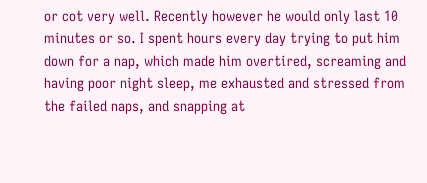or cot very well. Recently however he would only last 10 minutes or so. I spent hours every day trying to put him down for a nap, which made him overtired, screaming and having poor night sleep, me exhausted and stressed from the failed naps, and snapping at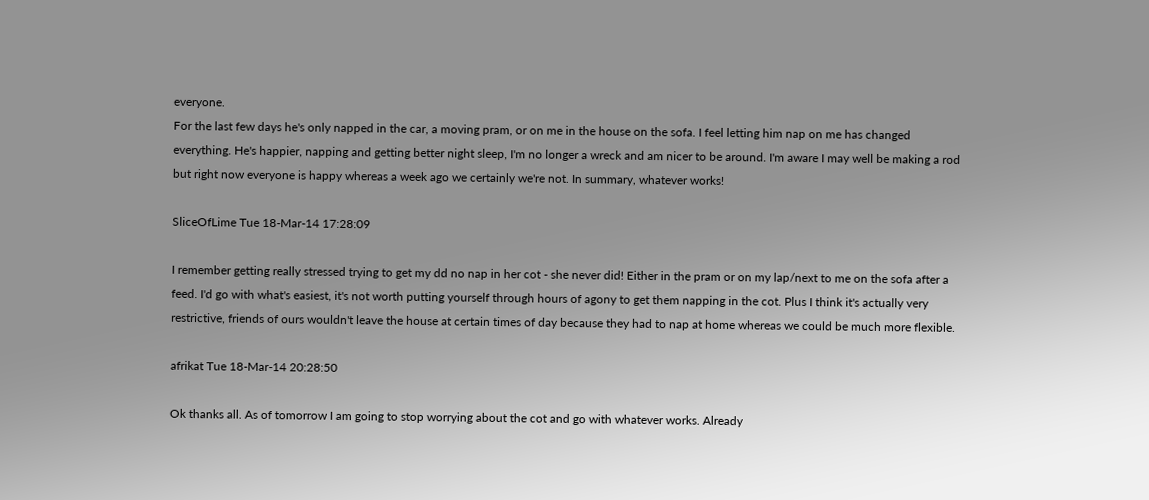everyone.
For the last few days he's only napped in the car, a moving pram, or on me in the house on the sofa. I feel letting him nap on me has changed everything. He's happier, napping and getting better night sleep, I'm no longer a wreck and am nicer to be around. I'm aware I may well be making a rod but right now everyone is happy whereas a week ago we certainly we're not. In summary, whatever works!

SliceOfLime Tue 18-Mar-14 17:28:09

I remember getting really stressed trying to get my dd no nap in her cot - she never did! Either in the pram or on my lap/next to me on the sofa after a feed. I'd go with what's easiest, it's not worth putting yourself through hours of agony to get them napping in the cot. Plus I think it's actually very restrictive, friends of ours wouldn't leave the house at certain times of day because they had to nap at home whereas we could be much more flexible.

afrikat Tue 18-Mar-14 20:28:50

Ok thanks all. As of tomorrow I am going to stop worrying about the cot and go with whatever works. Already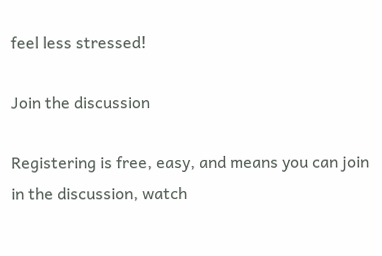feel less stressed!

Join the discussion

Registering is free, easy, and means you can join in the discussion, watch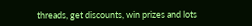threads, get discounts, win prizes and lots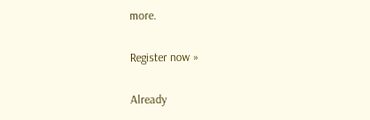more.

Register now »

Already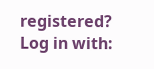registered? Log in with: